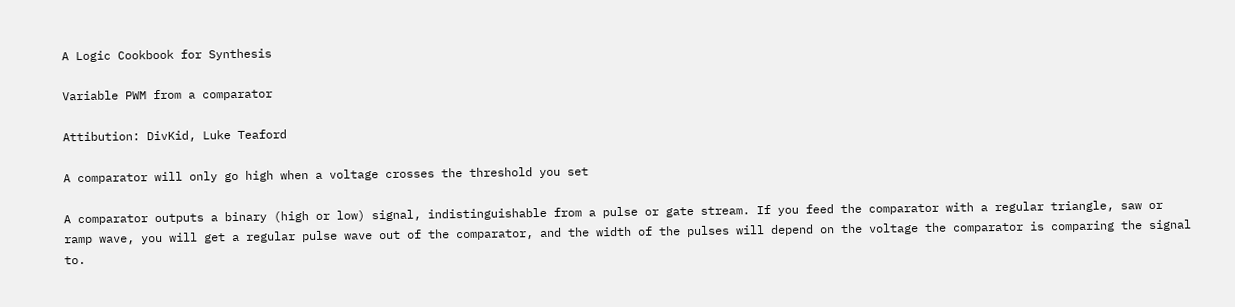A Logic Cookbook for Synthesis

Variable PWM from a comparator

Attibution: DivKid, Luke Teaford

A comparator will only go high when a voltage crosses the threshold you set

A comparator outputs a binary (high or low) signal, indistinguishable from a pulse or gate stream. If you feed the comparator with a regular triangle, saw or ramp wave, you will get a regular pulse wave out of the comparator, and the width of the pulses will depend on the voltage the comparator is comparing the signal to.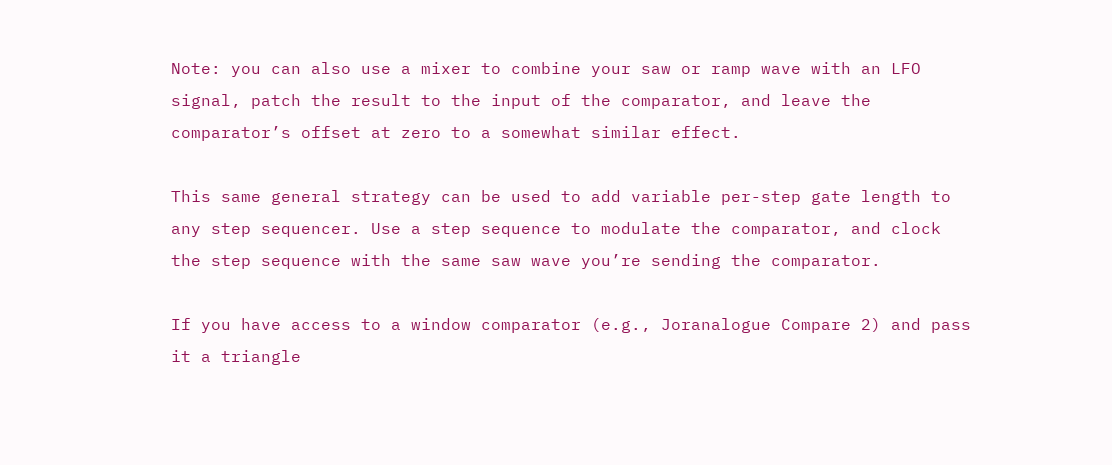Note: you can also use a mixer to combine your saw or ramp wave with an LFO signal, patch the result to the input of the comparator, and leave the comparator’s offset at zero to a somewhat similar effect.

This same general strategy can be used to add variable per-step gate length to any step sequencer. Use a step sequence to modulate the comparator, and clock the step sequence with the same saw wave you’re sending the comparator.

If you have access to a window comparator (e.g., Joranalogue Compare 2) and pass it a triangle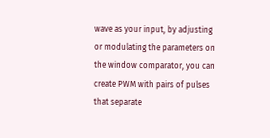wave as your input, by adjusting or modulating the parameters on the window comparator, you can create PWM with pairs of pulses that separate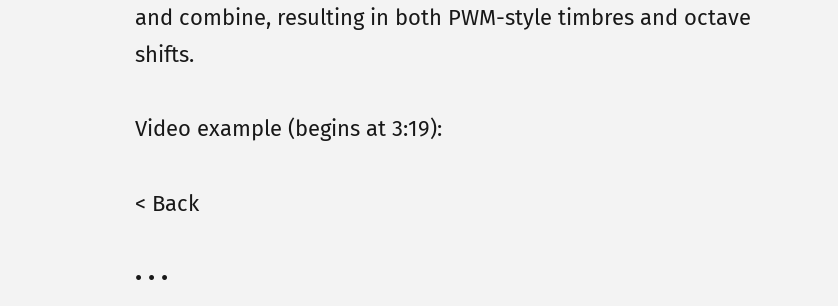and combine, resulting in both PWM-style timbres and octave shifts.

Video example (begins at 3:19):

< Back

• • •